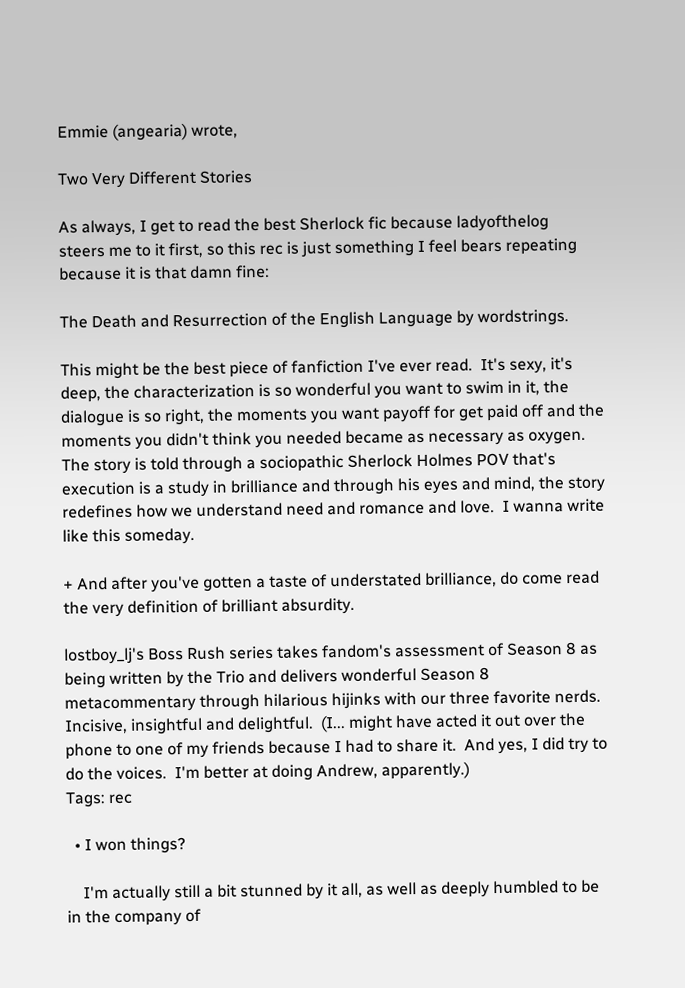Emmie (angearia) wrote,

Two Very Different Stories

As always, I get to read the best Sherlock fic because ladyofthelog  steers me to it first, so this rec is just something I feel bears repeating because it is that damn fine:

The Death and Resurrection of the English Language by wordstrings.

This might be the best piece of fanfiction I've ever read.  It's sexy, it's deep, the characterization is so wonderful you want to swim in it, the dialogue is so right, the moments you want payoff for get paid off and the moments you didn't think you needed became as necessary as oxygen.  The story is told through a sociopathic Sherlock Holmes POV that's execution is a study in brilliance and through his eyes and mind, the story redefines how we understand need and romance and love.  I wanna write like this someday.

+ And after you've gotten a taste of understated brilliance, do come read the very definition of brilliant absurdity.

lostboy_lj's Boss Rush series takes fandom's assessment of Season 8 as being written by the Trio and delivers wonderful Season 8 metacommentary through hilarious hijinks with our three favorite nerds.  Incisive, insightful and delightful.  (I... might have acted it out over the phone to one of my friends because I had to share it.  And yes, I did try to do the voices.  I'm better at doing Andrew, apparently.)
Tags: rec

  • I won things?

    I'm actually still a bit stunned by it all, as well as deeply humbled to be in the company of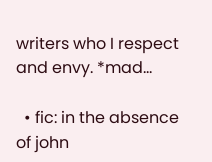writers who I respect and envy. *mad…

  • fic: in the absence of john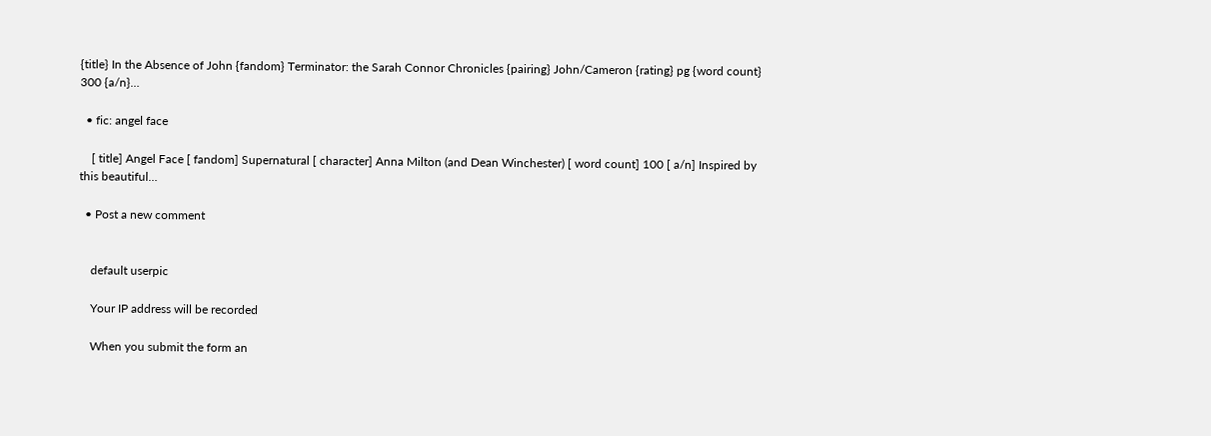{title} In the Absence of John {fandom} Terminator: the Sarah Connor Chronicles {pairing} John/Cameron {rating} pg {word count} 300 {a/n}…

  • fic: angel face

    [ title] Angel Face [ fandom] Supernatural [ character] Anna Milton (and Dean Winchester) [ word count] 100 [ a/n] Inspired by this beautiful…

  • Post a new comment


    default userpic

    Your IP address will be recorded

    When you submit the form an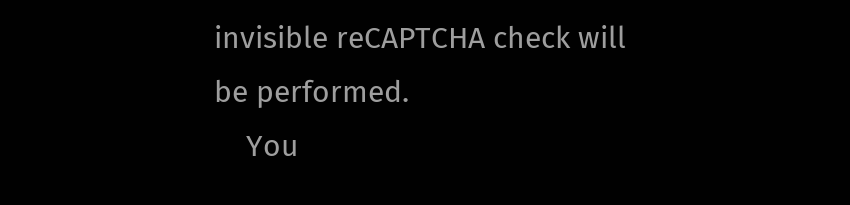invisible reCAPTCHA check will be performed.
    You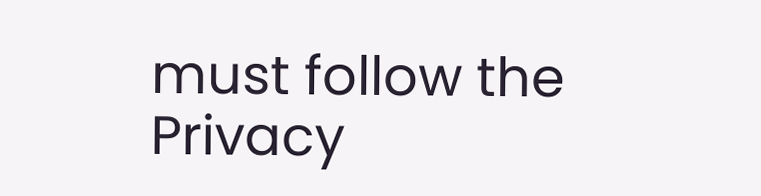must follow the Privacy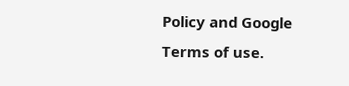Policy and Google Terms of use.